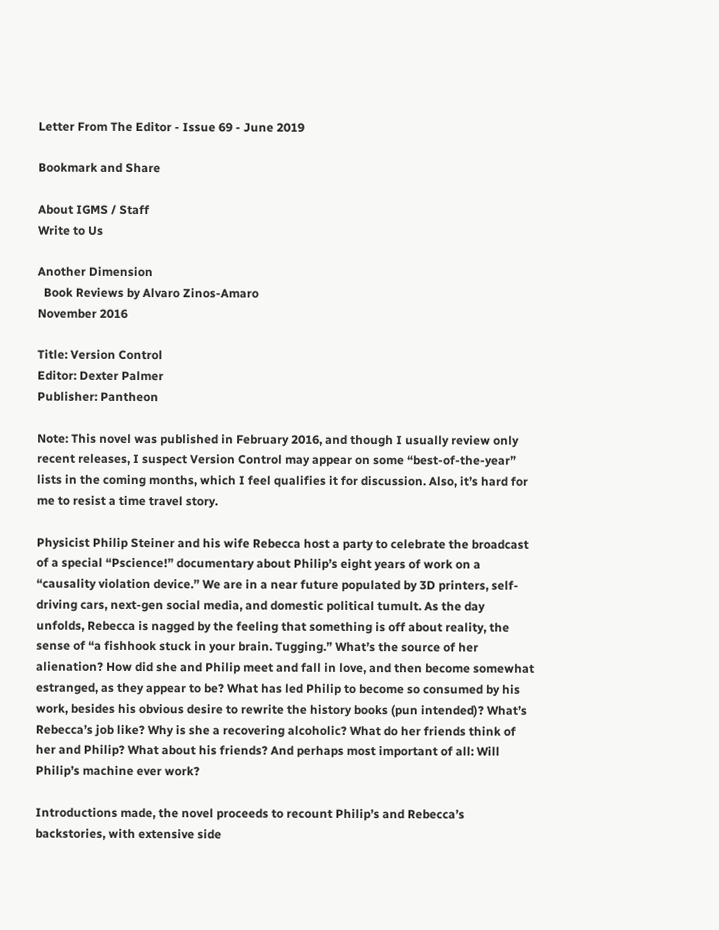Letter From The Editor - Issue 69 - June 2019

Bookmark and Share

About IGMS / Staff
Write to Us

Another Dimension
  Book Reviews by Alvaro Zinos-Amaro
November 2016

Title: Version Control
Editor: Dexter Palmer
Publisher: Pantheon

Note: This novel was published in February 2016, and though I usually review only recent releases, I suspect Version Control may appear on some “best-of-the-year” lists in the coming months, which I feel qualifies it for discussion. Also, it’s hard for me to resist a time travel story.

Physicist Philip Steiner and his wife Rebecca host a party to celebrate the broadcast of a special “Pscience!” documentary about Philip’s eight years of work on a “causality violation device.” We are in a near future populated by 3D printers, self-driving cars, next-gen social media, and domestic political tumult. As the day unfolds, Rebecca is nagged by the feeling that something is off about reality, the sense of “a fishhook stuck in your brain. Tugging.” What’s the source of her alienation? How did she and Philip meet and fall in love, and then become somewhat estranged, as they appear to be? What has led Philip to become so consumed by his work, besides his obvious desire to rewrite the history books (pun intended)? What’s Rebecca’s job like? Why is she a recovering alcoholic? What do her friends think of her and Philip? What about his friends? And perhaps most important of all: Will Philip’s machine ever work?

Introductions made, the novel proceeds to recount Philip’s and Rebecca’s backstories, with extensive side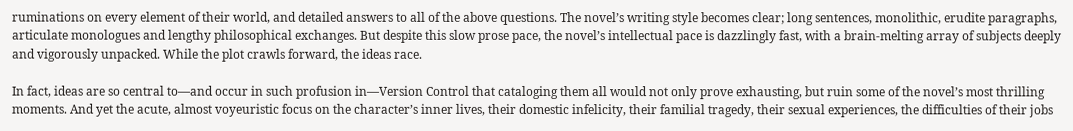ruminations on every element of their world, and detailed answers to all of the above questions. The novel’s writing style becomes clear; long sentences, monolithic, erudite paragraphs, articulate monologues and lengthy philosophical exchanges. But despite this slow prose pace, the novel’s intellectual pace is dazzlingly fast, with a brain-melting array of subjects deeply and vigorously unpacked. While the plot crawls forward, the ideas race.

In fact, ideas are so central to—and occur in such profusion in—Version Control that cataloging them all would not only prove exhausting, but ruin some of the novel’s most thrilling moments. And yet the acute, almost voyeuristic focus on the character’s inner lives, their domestic infelicity, their familial tragedy, their sexual experiences, the difficulties of their jobs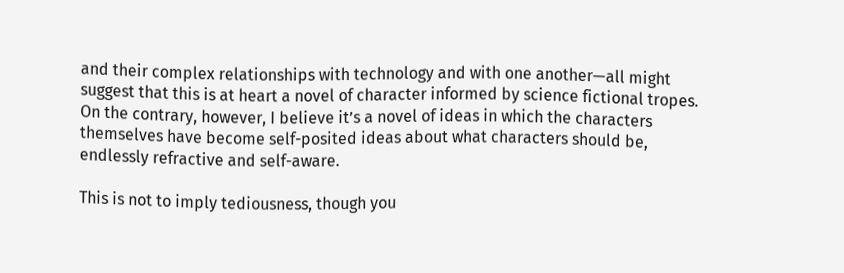and their complex relationships with technology and with one another—all might suggest that this is at heart a novel of character informed by science fictional tropes. On the contrary, however, I believe it’s a novel of ideas in which the characters themselves have become self-posited ideas about what characters should be, endlessly refractive and self-aware.

This is not to imply tediousness, though you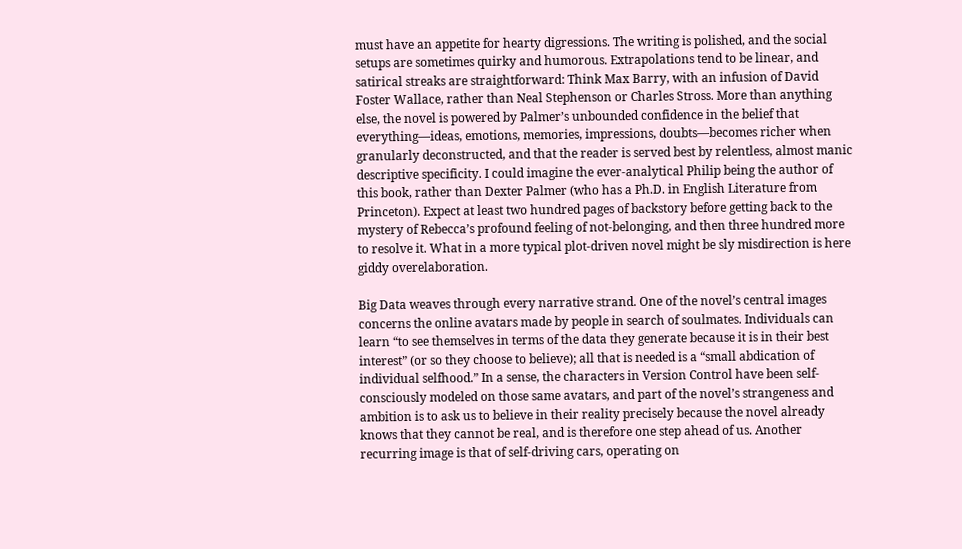must have an appetite for hearty digressions. The writing is polished, and the social setups are sometimes quirky and humorous. Extrapolations tend to be linear, and satirical streaks are straightforward: Think Max Barry, with an infusion of David Foster Wallace, rather than Neal Stephenson or Charles Stross. More than anything else, the novel is powered by Palmer’s unbounded confidence in the belief that everything—ideas, emotions, memories, impressions, doubts—becomes richer when granularly deconstructed, and that the reader is served best by relentless, almost manic descriptive specificity. I could imagine the ever-analytical Philip being the author of this book, rather than Dexter Palmer (who has a Ph.D. in English Literature from Princeton). Expect at least two hundred pages of backstory before getting back to the mystery of Rebecca’s profound feeling of not-belonging, and then three hundred more to resolve it. What in a more typical plot-driven novel might be sly misdirection is here giddy overelaboration.

Big Data weaves through every narrative strand. One of the novel’s central images concerns the online avatars made by people in search of soulmates. Individuals can learn “to see themselves in terms of the data they generate because it is in their best interest” (or so they choose to believe); all that is needed is a “small abdication of individual selfhood.” In a sense, the characters in Version Control have been self-consciously modeled on those same avatars, and part of the novel’s strangeness and ambition is to ask us to believe in their reality precisely because the novel already knows that they cannot be real, and is therefore one step ahead of us. Another recurring image is that of self-driving cars, operating on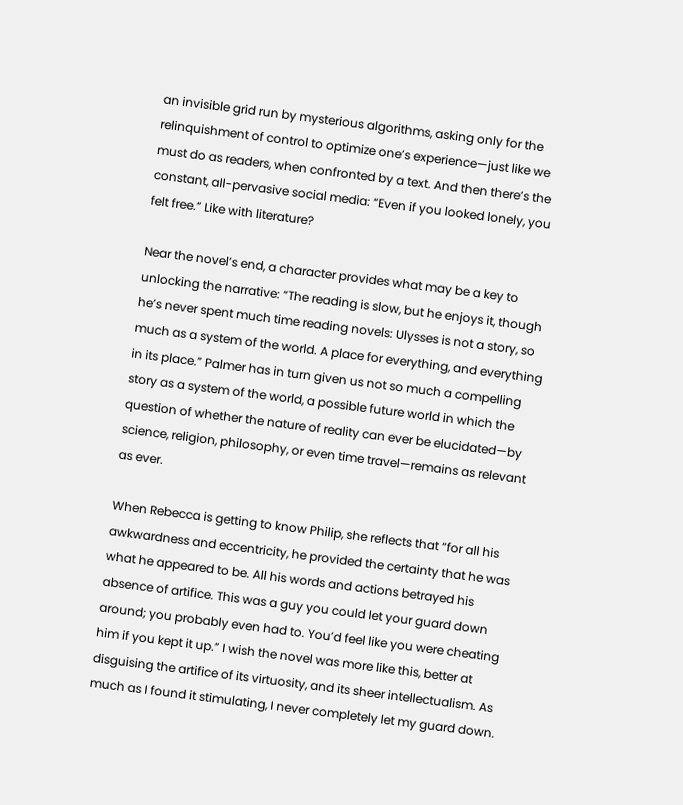an invisible grid run by mysterious algorithms, asking only for the relinquishment of control to optimize one’s experience—just like we must do as readers, when confronted by a text. And then there’s the constant, all-pervasive social media: “Even if you looked lonely, you felt free.” Like with literature?

Near the novel’s end, a character provides what may be a key to unlocking the narrative: “The reading is slow, but he enjoys it, though he’s never spent much time reading novels: Ulysses is not a story, so much as a system of the world. A place for everything, and everything in its place.” Palmer has in turn given us not so much a compelling story as a system of the world, a possible future world in which the question of whether the nature of reality can ever be elucidated—by science, religion, philosophy, or even time travel—remains as relevant as ever.

When Rebecca is getting to know Philip, she reflects that “for all his awkwardness and eccentricity, he provided the certainty that he was what he appeared to be. All his words and actions betrayed his absence of artifice. This was a guy you could let your guard down around; you probably even had to. You’d feel like you were cheating him if you kept it up.” I wish the novel was more like this, better at disguising the artifice of its virtuosity, and its sheer intellectualism. As much as I found it stimulating, I never completely let my guard down.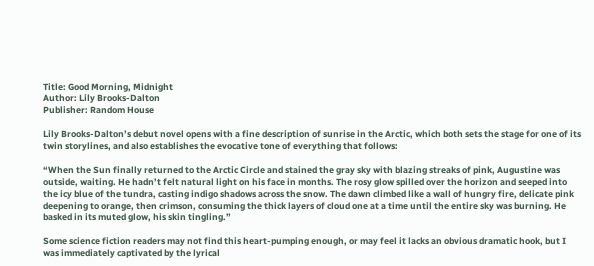Title: Good Morning, Midnight
Author: Lily Brooks-Dalton
Publisher: Random House

Lily Brooks-Dalton’s debut novel opens with a fine description of sunrise in the Arctic, which both sets the stage for one of its twin storylines, and also establishes the evocative tone of everything that follows:

“When the Sun finally returned to the Arctic Circle and stained the gray sky with blazing streaks of pink, Augustine was outside, waiting. He hadn’t felt natural light on his face in months. The rosy glow spilled over the horizon and seeped into the icy blue of the tundra, casting indigo shadows across the snow. The dawn climbed like a wall of hungry fire, delicate pink deepening to orange, then crimson, consuming the thick layers of cloud one at a time until the entire sky was burning. He basked in its muted glow, his skin tingling.”

Some science fiction readers may not find this heart-pumping enough, or may feel it lacks an obvious dramatic hook, but I was immediately captivated by the lyrical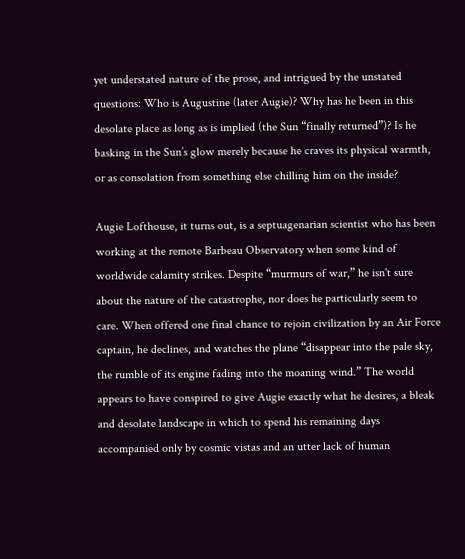yet understated nature of the prose, and intrigued by the unstated questions: Who is Augustine (later Augie)? Why has he been in this desolate place as long as is implied (the Sun “finally returned”)? Is he basking in the Sun’s glow merely because he craves its physical warmth, or as consolation from something else chilling him on the inside?

Augie Lofthouse, it turns out, is a septuagenarian scientist who has been working at the remote Barbeau Observatory when some kind of worldwide calamity strikes. Despite “murmurs of war,” he isn't sure about the nature of the catastrophe, nor does he particularly seem to care. When offered one final chance to rejoin civilization by an Air Force captain, he declines, and watches the plane “disappear into the pale sky, the rumble of its engine fading into the moaning wind.” The world appears to have conspired to give Augie exactly what he desires, a bleak and desolate landscape in which to spend his remaining days accompanied only by cosmic vistas and an utter lack of human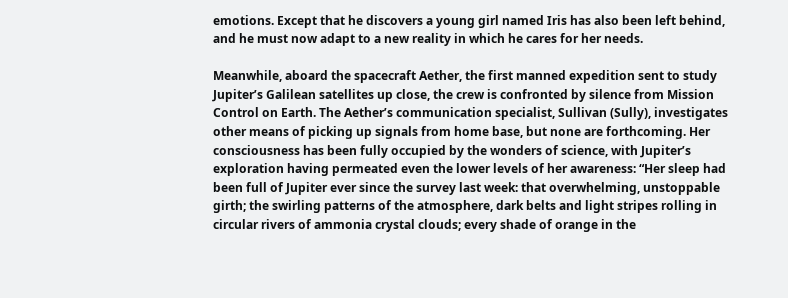emotions. Except that he discovers a young girl named Iris has also been left behind, and he must now adapt to a new reality in which he cares for her needs.

Meanwhile, aboard the spacecraft Aether, the first manned expedition sent to study Jupiter’s Galilean satellites up close, the crew is confronted by silence from Mission Control on Earth. The Aether’s communication specialist, Sullivan (Sully), investigates other means of picking up signals from home base, but none are forthcoming. Her consciousness has been fully occupied by the wonders of science, with Jupiter’s exploration having permeated even the lower levels of her awareness: “Her sleep had been full of Jupiter ever since the survey last week: that overwhelming, unstoppable girth; the swirling patterns of the atmosphere, dark belts and light stripes rolling in circular rivers of ammonia crystal clouds; every shade of orange in the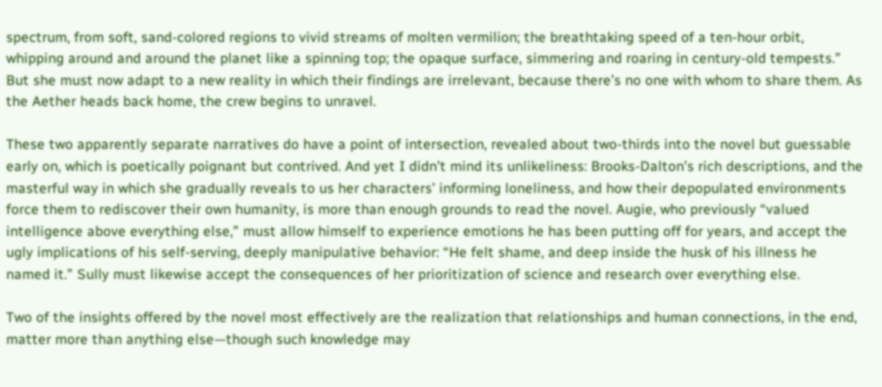spectrum, from soft, sand-colored regions to vivid streams of molten vermilion; the breathtaking speed of a ten-hour orbit, whipping around and around the planet like a spinning top; the opaque surface, simmering and roaring in century-old tempests.” But she must now adapt to a new reality in which their findings are irrelevant, because there’s no one with whom to share them. As the Aether heads back home, the crew begins to unravel.

These two apparently separate narratives do have a point of intersection, revealed about two-thirds into the novel but guessable early on, which is poetically poignant but contrived. And yet I didn’t mind its unlikeliness: Brooks-Dalton’s rich descriptions, and the masterful way in which she gradually reveals to us her characters’ informing loneliness, and how their depopulated environments force them to rediscover their own humanity, is more than enough grounds to read the novel. Augie, who previously “valued intelligence above everything else,” must allow himself to experience emotions he has been putting off for years, and accept the ugly implications of his self-serving, deeply manipulative behavior: “He felt shame, and deep inside the husk of his illness he named it.” Sully must likewise accept the consequences of her prioritization of science and research over everything else.

Two of the insights offered by the novel most effectively are the realization that relationships and human connections, in the end, matter more than anything else—though such knowledge may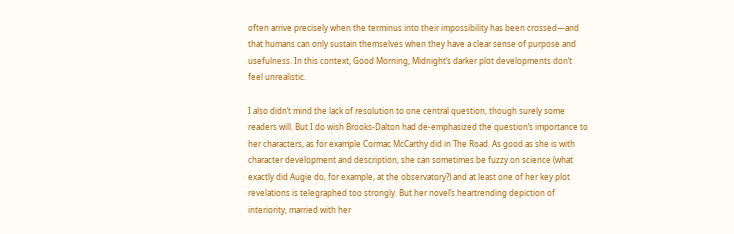often arrive precisely when the terminus into their impossibility has been crossed—and that humans can only sustain themselves when they have a clear sense of purpose and usefulness. In this context, Good Morning, Midnight’s darker plot developments don’t feel unrealistic.

I also didn’t mind the lack of resolution to one central question, though surely some readers will. But I do wish Brooks-Dalton had de-emphasized the question’s importance to her characters, as for example Cormac McCarthy did in The Road. As good as she is with character development and description, she can sometimes be fuzzy on science (what exactly did Augie do, for example, at the observatory?) and at least one of her key plot revelations is telegraphed too strongly. But her novel’s heartrending depiction of interiority, married with her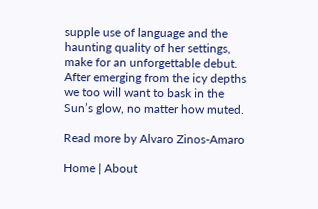supple use of language and the haunting quality of her settings, make for an unforgettable debut. After emerging from the icy depths we too will want to bask in the Sun’s glow, no matter how muted.

Read more by Alvaro Zinos-Amaro

Home | About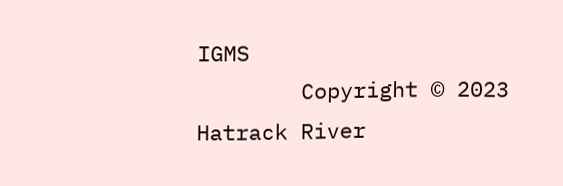IGMS
        Copyright © 2023 Hatrack River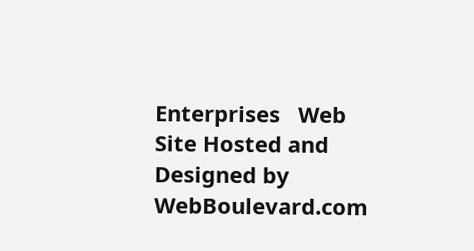Enterprises   Web Site Hosted and Designed by WebBoulevard.com